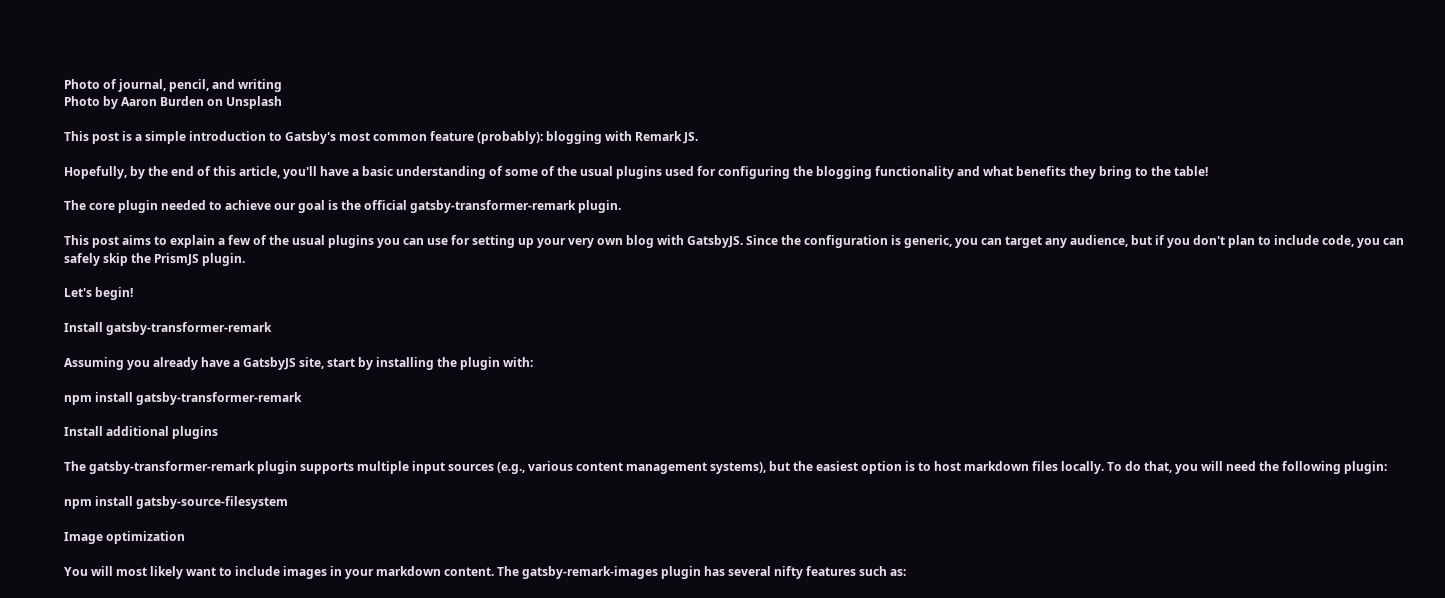Photo of journal, pencil, and writing
Photo by Aaron Burden on Unsplash

This post is a simple introduction to Gatsby's most common feature (probably): blogging with Remark JS.

Hopefully, by the end of this article, you'll have a basic understanding of some of the usual plugins used for configuring the blogging functionality and what benefits they bring to the table!

The core plugin needed to achieve our goal is the official gatsby-transformer-remark plugin.

This post aims to explain a few of the usual plugins you can use for setting up your very own blog with GatsbyJS. Since the configuration is generic, you can target any audience, but if you don't plan to include code, you can safely skip the PrismJS plugin.

Let's begin!

Install gatsby-transformer-remark

Assuming you already have a GatsbyJS site, start by installing the plugin with:

npm install gatsby-transformer-remark

Install additional plugins

The gatsby-transformer-remark plugin supports multiple input sources (e.g., various content management systems), but the easiest option is to host markdown files locally. To do that, you will need the following plugin:

npm install gatsby-source-filesystem

Image optimization

You will most likely want to include images in your markdown content. The gatsby-remark-images plugin has several nifty features such as: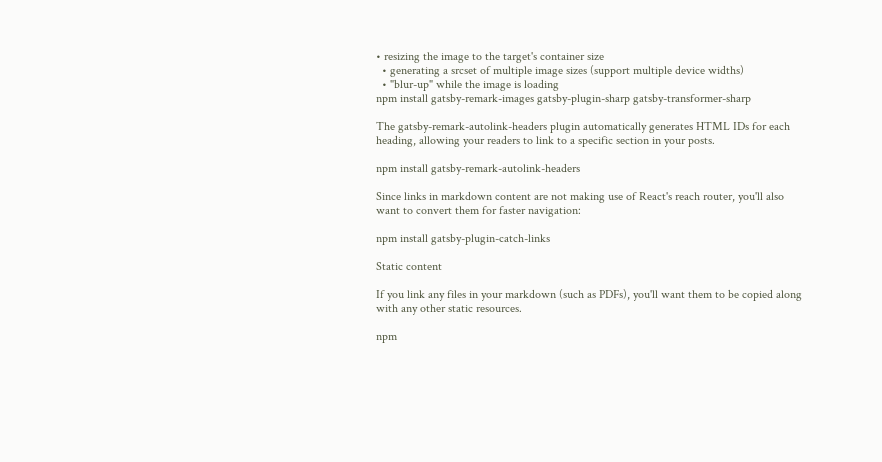• resizing the image to the target's container size
  • generating a srcset of multiple image sizes (support multiple device widths)
  • "blur-up" while the image is loading
npm install gatsby-remark-images gatsby-plugin-sharp gatsby-transformer-sharp

The gatsby-remark-autolink-headers plugin automatically generates HTML IDs for each heading, allowing your readers to link to a specific section in your posts.

npm install gatsby-remark-autolink-headers

Since links in markdown content are not making use of React's reach router, you'll also want to convert them for faster navigation:

npm install gatsby-plugin-catch-links

Static content

If you link any files in your markdown (such as PDFs), you'll want them to be copied along with any other static resources.

npm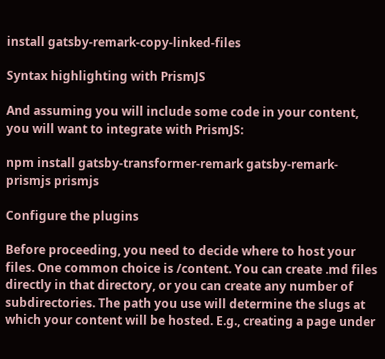install gatsby-remark-copy-linked-files

Syntax highlighting with PrismJS

And assuming you will include some code in your content, you will want to integrate with PrismJS:

npm install gatsby-transformer-remark gatsby-remark-prismjs prismjs

Configure the plugins

Before proceeding, you need to decide where to host your files. One common choice is /content. You can create .md files directly in that directory, or you can create any number of subdirectories. The path you use will determine the slugs at which your content will be hosted. E.g., creating a page under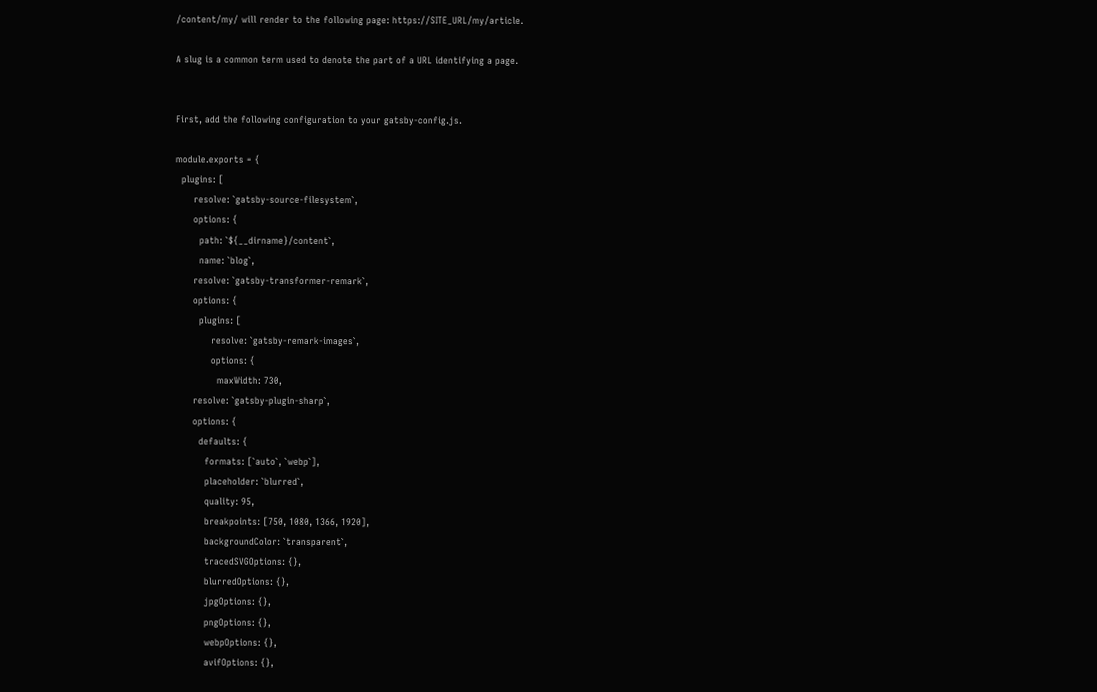/content/my/ will render to the following page: https://SITE_URL/my/article.

A slug is a common term used to denote the part of a URL identifying a page.


First, add the following configuration to your gatsby-config.js.

module.exports = {
  plugins: [
      resolve: `gatsby-source-filesystem`,
      options: {
        path: `${__dirname}/content`,
        name: `blog`,
      resolve: `gatsby-transformer-remark`,
      options: {
        plugins: [
            resolve: `gatsby-remark-images`,
            options: {
              maxWidth: 730,
      resolve: `gatsby-plugin-sharp`,
      options: {
        defaults: {
          formats: [`auto`, `webp`],
          placeholder: `blurred`,
          quality: 95,
          breakpoints: [750, 1080, 1366, 1920],
          backgroundColor: `transparent`,
          tracedSVGOptions: {},
          blurredOptions: {},
          jpgOptions: {},
          pngOptions: {},
          webpOptions: {},
          avifOptions: {},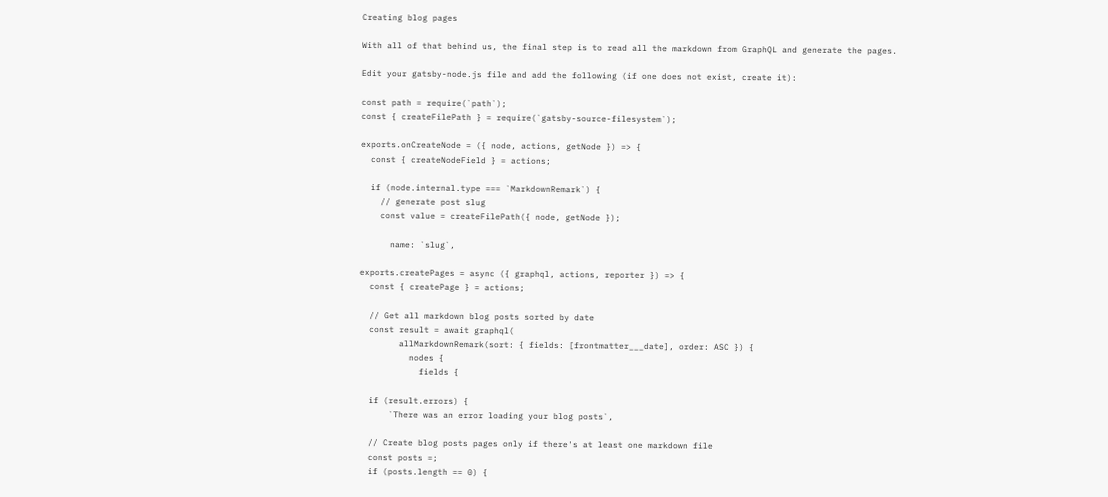Creating blog pages

With all of that behind us, the final step is to read all the markdown from GraphQL and generate the pages.

Edit your gatsby-node.js file and add the following (if one does not exist, create it):

const path = require(`path`);
const { createFilePath } = require(`gatsby-source-filesystem`);

exports.onCreateNode = ({ node, actions, getNode }) => {
  const { createNodeField } = actions;

  if (node.internal.type === `MarkdownRemark`) {
    // generate post slug
    const value = createFilePath({ node, getNode });

      name: `slug`,

exports.createPages = async ({ graphql, actions, reporter }) => {
  const { createPage } = actions;

  // Get all markdown blog posts sorted by date
  const result = await graphql(
        allMarkdownRemark(sort: { fields: [frontmatter___date], order: ASC }) {
          nodes {
            fields {

  if (result.errors) {
      `There was an error loading your blog posts`,

  // Create blog posts pages only if there's at least one markdown file
  const posts =;
  if (posts.length == 0) {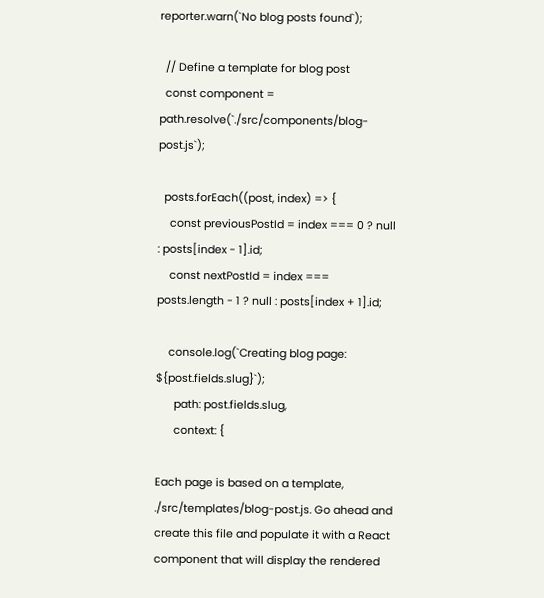reporter.warn(`No blog posts found`);

  // Define a template for blog post
  const component = path.resolve(`./src/components/blog-post.js`);

  posts.forEach((post, index) => {
    const previousPostId = index === 0 ? null : posts[index - 1].id;
    const nextPostId = index === posts.length - 1 ? null : posts[index + 1].id;

    console.log(`Creating blog page: ${post.fields.slug}`);
      path: post.fields.slug,
      context: {

Each page is based on a template, ./src/templates/blog-post.js. Go ahead and create this file and populate it with a React component that will display the rendered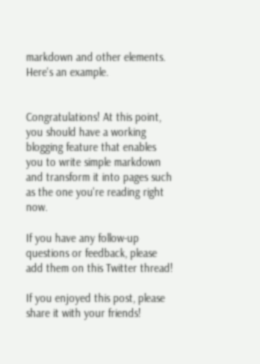markdown and other elements. Here's an example.


Congratulations! At this point, you should have a working blogging feature that enables you to write simple markdown and transform it into pages such as the one you're reading right now.

If you have any follow-up questions or feedback, please add them on this Twitter thread!

If you enjoyed this post, please share it with your friends!